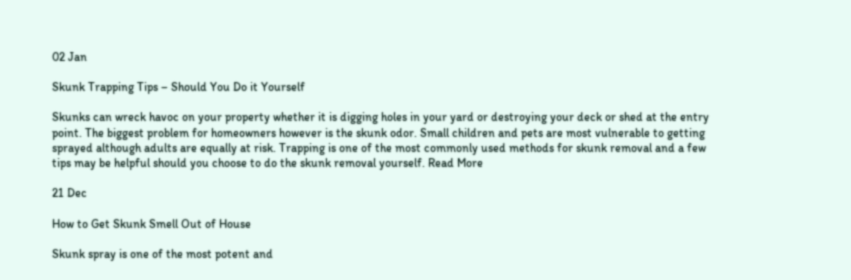02 Jan

Skunk Trapping Tips – Should You Do it Yourself

Skunks can wreck havoc on your property whether it is digging holes in your yard or destroying your deck or shed at the entry point. The biggest problem for homeowners however is the skunk odor. Small children and pets are most vulnerable to getting sprayed although adults are equally at risk. Trapping is one of the most commonly used methods for skunk removal and a few tips may be helpful should you choose to do the skunk removal yourself. Read More

21 Dec

How to Get Skunk Smell Out of House

Skunk spray is one of the most potent and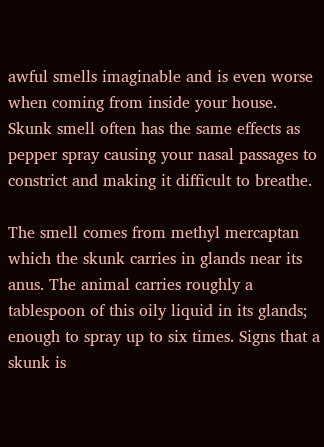awful smells imaginable and is even worse when coming from inside your house. Skunk smell often has the same effects as pepper spray causing your nasal passages to constrict and making it difficult to breathe.

The smell comes from methyl mercaptan which the skunk carries in glands near its anus. The animal carries roughly a tablespoon of this oily liquid in its glands; enough to spray up to six times. Signs that a skunk is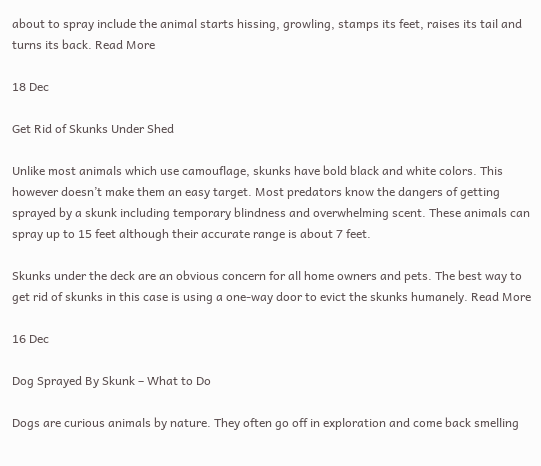about to spray include the animal starts hissing, growling, stamps its feet, raises its tail and turns its back. Read More

18 Dec

Get Rid of Skunks Under Shed

Unlike most animals which use camouflage, skunks have bold black and white colors. This however doesn’t make them an easy target. Most predators know the dangers of getting sprayed by a skunk including temporary blindness and overwhelming scent. These animals can spray up to 15 feet although their accurate range is about 7 feet.

Skunks under the deck are an obvious concern for all home owners and pets. The best way to get rid of skunks in this case is using a one-way door to evict the skunks humanely. Read More

16 Dec

Dog Sprayed By Skunk – What to Do

Dogs are curious animals by nature. They often go off in exploration and come back smelling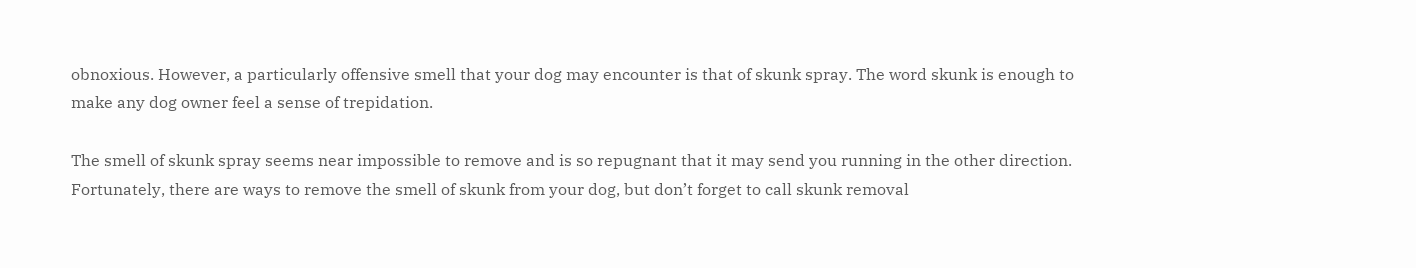obnoxious. However, a particularly offensive smell that your dog may encounter is that of skunk spray. The word skunk is enough to make any dog owner feel a sense of trepidation.

The smell of skunk spray seems near impossible to remove and is so repugnant that it may send you running in the other direction. Fortunately, there are ways to remove the smell of skunk from your dog, but don’t forget to call skunk removal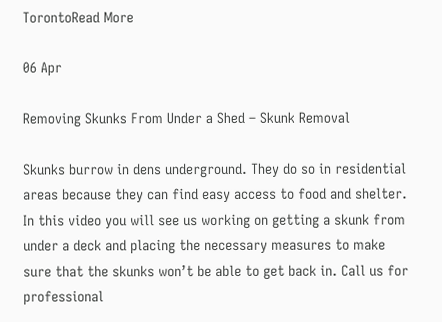TorontoRead More

06 Apr

Removing Skunks From Under a Shed – Skunk Removal

Skunks burrow in dens underground. They do so in residential areas because they can find easy access to food and shelter. In this video you will see us working on getting a skunk from under a deck and placing the necessary measures to make sure that the skunks won’t be able to get back in. Call us for professional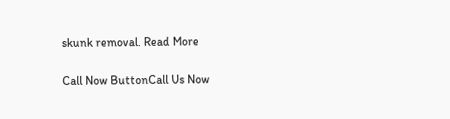skunk removal. Read More

Call Now ButtonCall Us Now